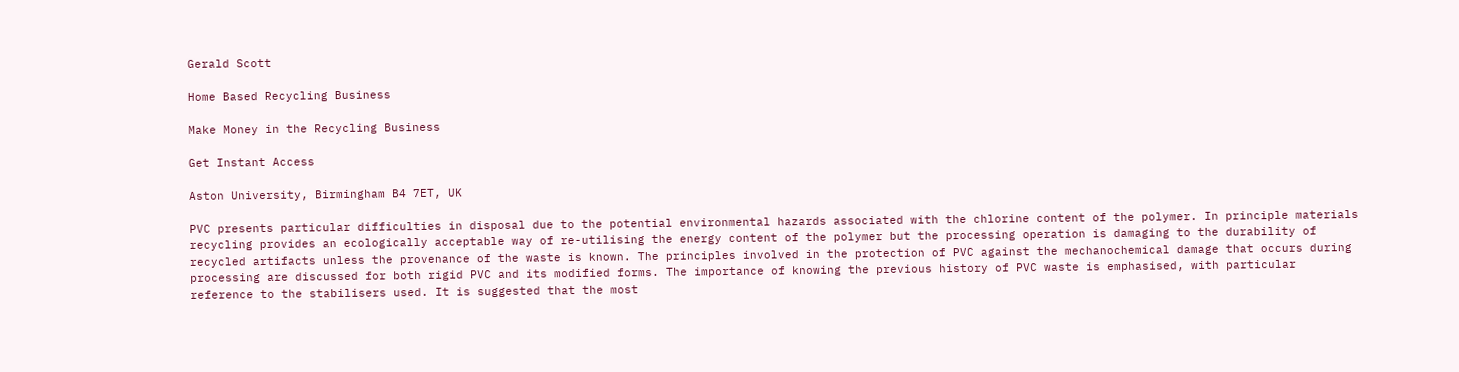Gerald Scott

Home Based Recycling Business

Make Money in the Recycling Business

Get Instant Access

Aston University, Birmingham B4 7ET, UK

PVC presents particular difficulties in disposal due to the potential environmental hazards associated with the chlorine content of the polymer. In principle materials recycling provides an ecologically acceptable way of re-utilising the energy content of the polymer but the processing operation is damaging to the durability of recycled artifacts unless the provenance of the waste is known. The principles involved in the protection of PVC against the mechanochemical damage that occurs during processing are discussed for both rigid PVC and its modified forms. The importance of knowing the previous history of PVC waste is emphasised, with particular reference to the stabilisers used. It is suggested that the most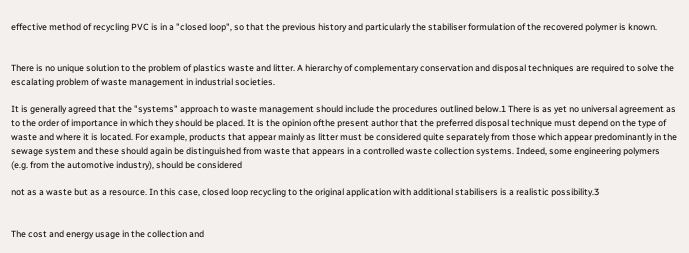effective method of recycling PVC is in a "closed loop", so that the previous history and particularly the stabiliser formulation of the recovered polymer is known.


There is no unique solution to the problem of plastics waste and litter. A hierarchy of complementary conservation and disposal techniques are required to solve the escalating problem of waste management in industrial societies.

It is generally agreed that the "systems" approach to waste management should include the procedures outlined below.1 There is as yet no universal agreement as to the order of importance in which they should be placed. It is the opinion ofthe present author that the preferred disposal technique must depend on the type of waste and where it is located. For example, products that appear mainly as litter must be considered quite separately from those which appear predominantly in the sewage system and these should again be distinguished from waste that appears in a controlled waste collection systems. Indeed, some engineering polymers (e.g. from the automotive industry), should be considered

not as a waste but as a resource. In this case, closed loop recycling to the original application with additional stabilisers is a realistic possibility.3


The cost and energy usage in the collection and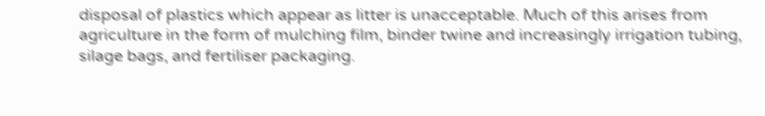disposal of plastics which appear as litter is unacceptable. Much of this arises from agriculture in the form of mulching film, binder twine and increasingly irrigation tubing, silage bags, and fertiliser packaging.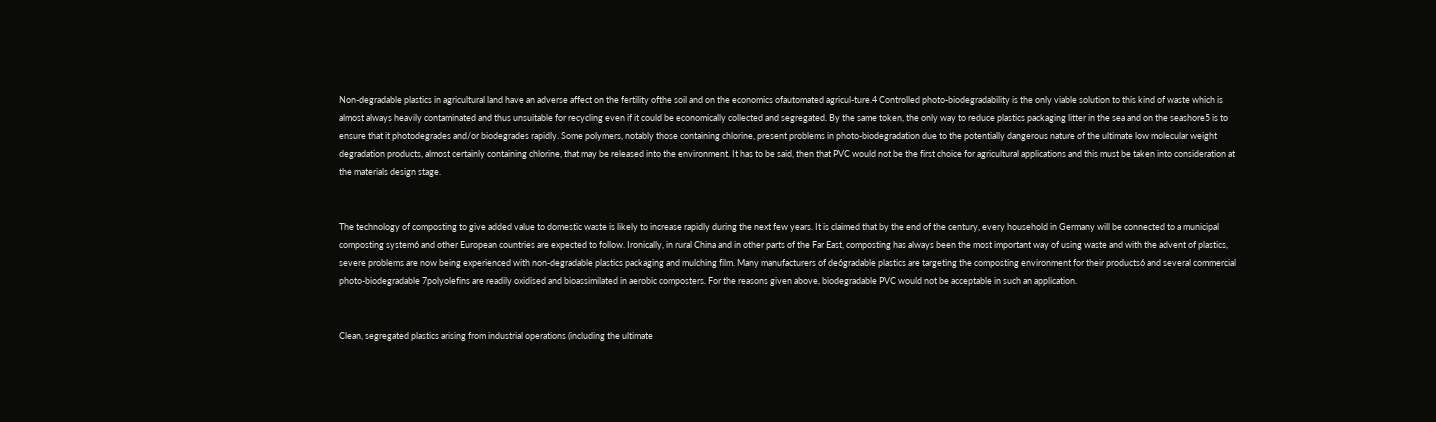Non-degradable plastics in agricultural land have an adverse affect on the fertility ofthe soil and on the economics ofautomated agricul-ture.4 Controlled photo-biodegradability is the only viable solution to this kind of waste which is almost always heavily contaminated and thus unsuitable for recycling even if it could be economically collected and segregated. By the same token, the only way to reduce plastics packaging litter in the sea and on the seashore5 is to ensure that it photodegrades and/or biodegrades rapidly. Some polymers, notably those containing chlorine, present problems in photo-biodegradation due to the potentially dangerous nature of the ultimate low molecular weight degradation products, almost certainly containing chlorine, that may be released into the environment. It has to be said, then that PVC would not be the first choice for agricultural applications and this must be taken into consideration at the materials design stage.


The technology of composting to give added value to domestic waste is likely to increase rapidly during the next few years. It is claimed that by the end of the century, every household in Germany will be connected to a municipal composting system6 and other European countries are expected to follow. Ironically, in rural China and in other parts of the Far East, composting has always been the most important way of using waste and with the advent of plastics, severe problems are now being experienced with non-degradable plastics packaging and mulching film. Many manufacturers of de6gradable plastics are targeting the composting environment for their products6 and several commercial photo-biodegradable 7polyolefins are readily oxidised and bioassimilated in aerobic composters. For the reasons given above, biodegradable PVC would not be acceptable in such an application.


Clean, segregated plastics arising from industrial operations (including the ultimate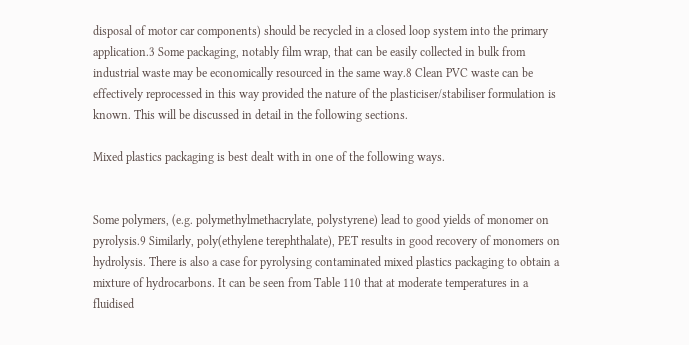disposal of motor car components) should be recycled in a closed loop system into the primary application.3 Some packaging, notably film wrap, that can be easily collected in bulk from industrial waste may be economically resourced in the same way.8 Clean PVC waste can be effectively reprocessed in this way provided the nature of the plasticiser/stabiliser formulation is known. This will be discussed in detail in the following sections.

Mixed plastics packaging is best dealt with in one of the following ways.


Some polymers, (e.g. polymethylmethacrylate, polystyrene) lead to good yields of monomer on pyrolysis.9 Similarly, poly(ethylene terephthalate), PET results in good recovery of monomers on hydrolysis. There is also a case for pyrolysing contaminated mixed plastics packaging to obtain a mixture of hydrocarbons. It can be seen from Table 110 that at moderate temperatures in a fluidised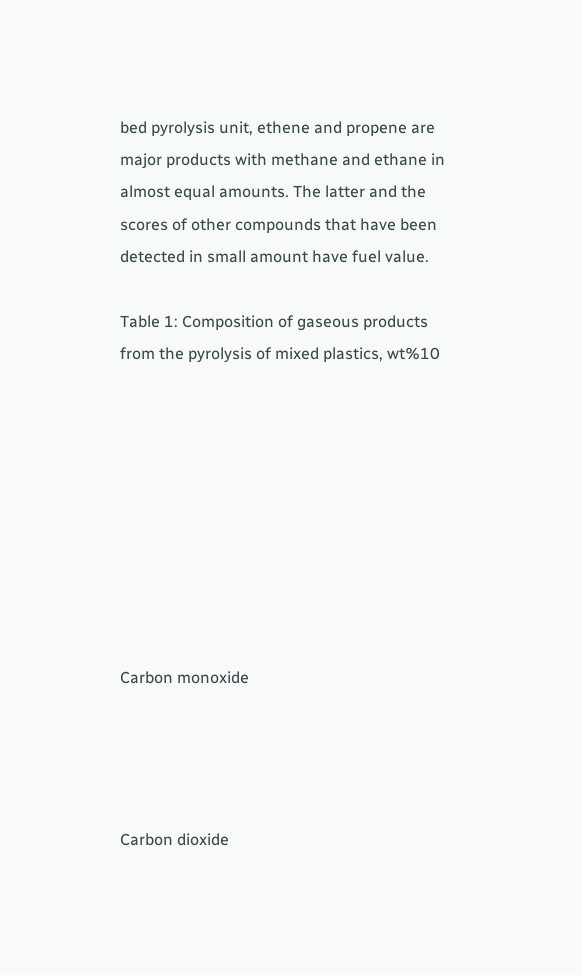bed pyrolysis unit, ethene and propene are major products with methane and ethane in almost equal amounts. The latter and the scores of other compounds that have been detected in small amount have fuel value.

Table 1: Composition of gaseous products from the pyrolysis of mixed plastics, wt%10









Carbon monoxide




Carbon dioxide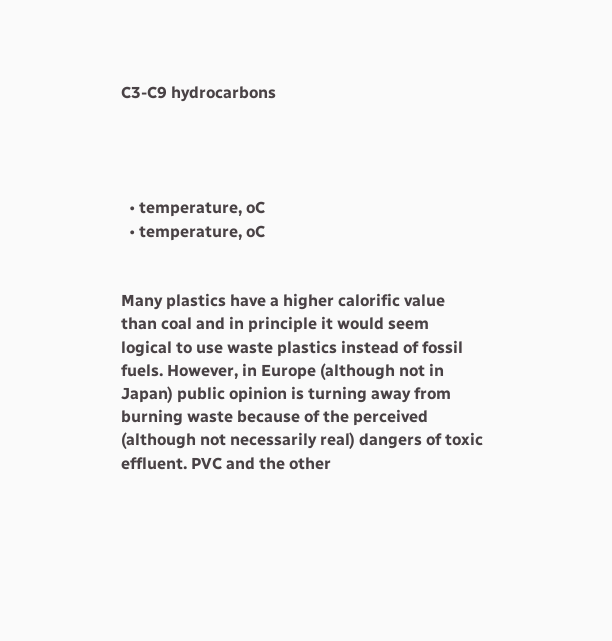C3-C9 hydrocarbons




  • temperature, oC
  • temperature, oC


Many plastics have a higher calorific value than coal and in principle it would seem logical to use waste plastics instead of fossil fuels. However, in Europe (although not in Japan) public opinion is turning away from burning waste because of the perceived (although not necessarily real) dangers of toxic effluent. PVC and the other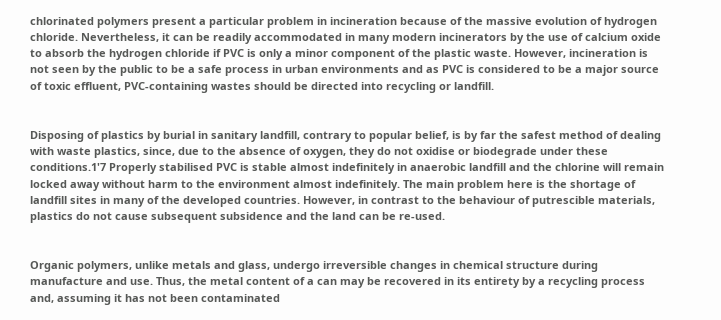chlorinated polymers present a particular problem in incineration because of the massive evolution of hydrogen chloride. Nevertheless, it can be readily accommodated in many modern incinerators by the use of calcium oxide to absorb the hydrogen chloride if PVC is only a minor component of the plastic waste. However, incineration is not seen by the public to be a safe process in urban environments and as PVC is considered to be a major source of toxic effluent, PVC-containing wastes should be directed into recycling or landfill.


Disposing of plastics by burial in sanitary landfill, contrary to popular belief, is by far the safest method of dealing with waste plastics, since, due to the absence of oxygen, they do not oxidise or biodegrade under these conditions.1'7 Properly stabilised PVC is stable almost indefinitely in anaerobic landfill and the chlorine will remain locked away without harm to the environment almost indefinitely. The main problem here is the shortage of landfill sites in many of the developed countries. However, in contrast to the behaviour of putrescible materials, plastics do not cause subsequent subsidence and the land can be re-used.


Organic polymers, unlike metals and glass, undergo irreversible changes in chemical structure during manufacture and use. Thus, the metal content of a can may be recovered in its entirety by a recycling process and, assuming it has not been contaminated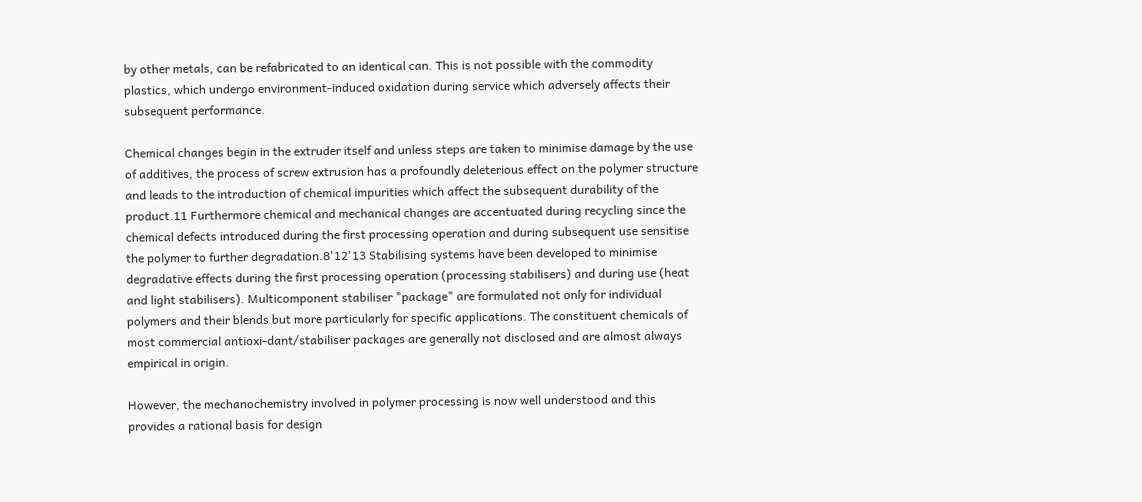by other metals, can be refabricated to an identical can. This is not possible with the commodity plastics, which undergo environment-induced oxidation during service which adversely affects their subsequent performance.

Chemical changes begin in the extruder itself and unless steps are taken to minimise damage by the use of additives, the process of screw extrusion has a profoundly deleterious effect on the polymer structure and leads to the introduction of chemical impurities which affect the subsequent durability of the product.11 Furthermore chemical and mechanical changes are accentuated during recycling since the chemical defects introduced during the first processing operation and during subsequent use sensitise the polymer to further degradation.8'12'13 Stabilising systems have been developed to minimise degradative effects during the first processing operation (processing stabilisers) and during use (heat and light stabilisers). Multicomponent stabiliser "package" are formulated not only for individual polymers and their blends but more particularly for specific applications. The constituent chemicals of most commercial antioxi-dant/stabiliser packages are generally not disclosed and are almost always empirical in origin.

However, the mechanochemistry involved in polymer processing is now well understood and this provides a rational basis for design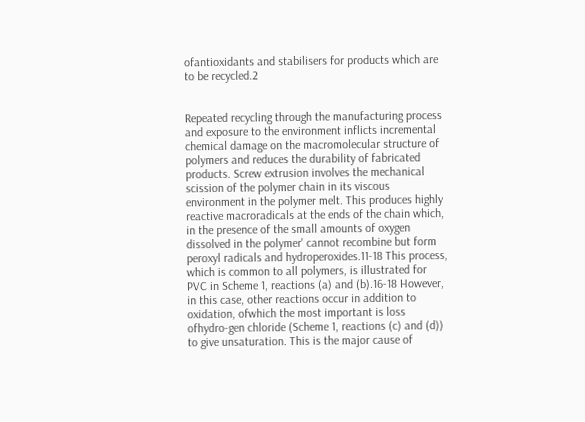ofantioxidants and stabilisers for products which are to be recycled.2


Repeated recycling through the manufacturing process and exposure to the environment inflicts incremental chemical damage on the macromolecular structure of polymers and reduces the durability of fabricated products. Screw extrusion involves the mechanical scission of the polymer chain in its viscous environment in the polymer melt. This produces highly reactive macroradicals at the ends of the chain which, in the presence of the small amounts of oxygen dissolved in the polymer' cannot recombine but form peroxyl radicals and hydroperoxides.11-18 This process, which is common to all polymers, is illustrated for PVC in Scheme 1, reactions (a) and (b).16-18 However, in this case, other reactions occur in addition to oxidation, ofwhich the most important is loss ofhydro-gen chloride (Scheme 1, reactions (c) and (d)) to give unsaturation. This is the major cause of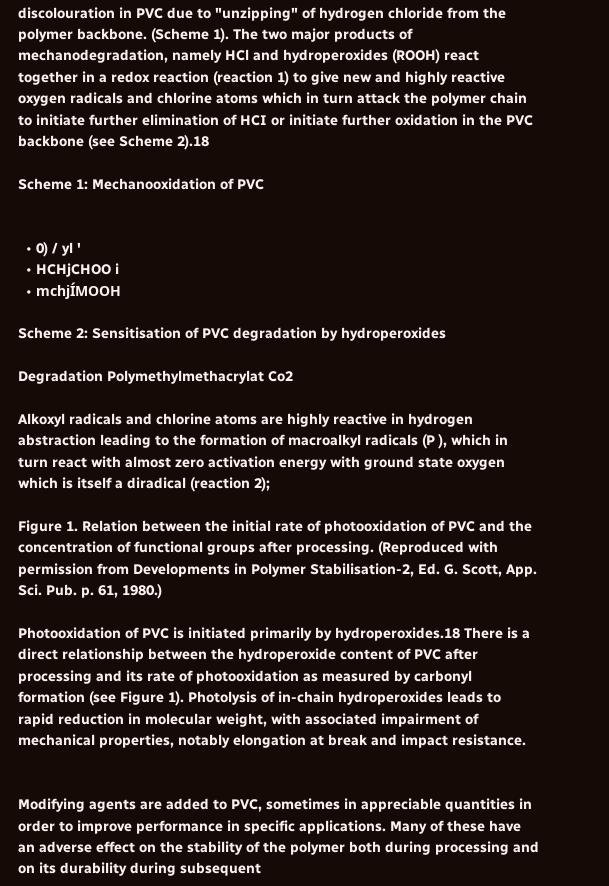discolouration in PVC due to "unzipping" of hydrogen chloride from the polymer backbone. (Scheme 1). The two major products of mechanodegradation, namely HCl and hydroperoxides (ROOH) react together in a redox reaction (reaction 1) to give new and highly reactive oxygen radicals and chlorine atoms which in turn attack the polymer chain to initiate further elimination of HCI or initiate further oxidation in the PVC backbone (see Scheme 2).18

Scheme 1: Mechanooxidation of PVC


  • 0) / yl '
  • HCHjCHOO i
  • mchjÍMOOH

Scheme 2: Sensitisation of PVC degradation by hydroperoxides

Degradation Polymethylmethacrylat Co2

Alkoxyl radicals and chlorine atoms are highly reactive in hydrogen abstraction leading to the formation of macroalkyl radicals (P ), which in turn react with almost zero activation energy with ground state oxygen which is itself a diradical (reaction 2);

Figure 1. Relation between the initial rate of photooxidation of PVC and the concentration of functional groups after processing. (Reproduced with permission from Developments in Polymer Stabilisation-2, Ed. G. Scott, App. Sci. Pub. p. 61, 1980.)

Photooxidation of PVC is initiated primarily by hydroperoxides.18 There is a direct relationship between the hydroperoxide content of PVC after processing and its rate of photooxidation as measured by carbonyl formation (see Figure 1). Photolysis of in-chain hydroperoxides leads to rapid reduction in molecular weight, with associated impairment of mechanical properties, notably elongation at break and impact resistance.


Modifying agents are added to PVC, sometimes in appreciable quantities in order to improve performance in specific applications. Many of these have an adverse effect on the stability of the polymer both during processing and on its durability during subsequent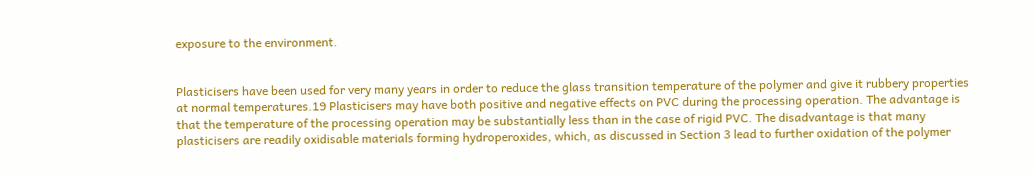exposure to the environment.


Plasticisers have been used for very many years in order to reduce the glass transition temperature of the polymer and give it rubbery properties at normal temperatures.19 Plasticisers may have both positive and negative effects on PVC during the processing operation. The advantage is that the temperature of the processing operation may be substantially less than in the case of rigid PVC. The disadvantage is that many plasticisers are readily oxidisable materials forming hydroperoxides, which, as discussed in Section 3 lead to further oxidation of the polymer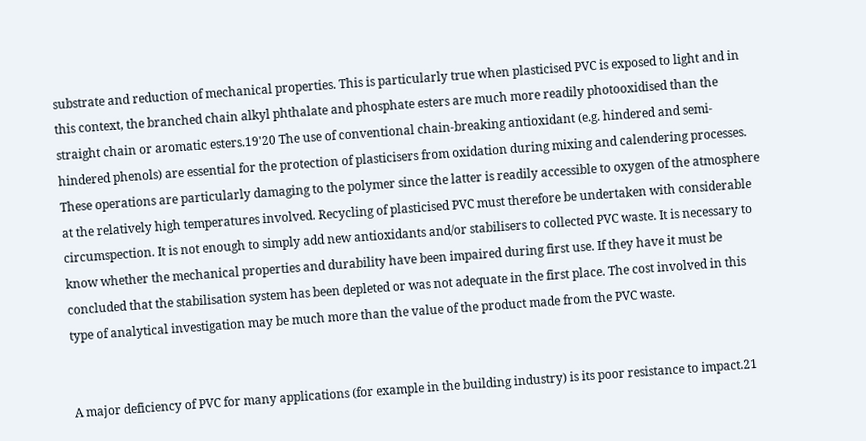substrate and reduction of mechanical properties. This is particularly true when plasticised PVC is exposed to light and in this context, the branched chain alkyl phthalate and phosphate esters are much more readily photooxidised than the straight chain or aromatic esters.19'20 The use of conventional chain-breaking antioxidant (e.g. hindered and semi-hindered phenols) are essential for the protection of plasticisers from oxidation during mixing and calendering processes. These operations are particularly damaging to the polymer since the latter is readily accessible to oxygen of the atmosphere at the relatively high temperatures involved. Recycling of plasticised PVC must therefore be undertaken with considerable circumspection. It is not enough to simply add new antioxidants and/or stabilisers to collected PVC waste. It is necessary to know whether the mechanical properties and durability have been impaired during first use. If they have it must be concluded that the stabilisation system has been depleted or was not adequate in the first place. The cost involved in this type of analytical investigation may be much more than the value of the product made from the PVC waste.


A major deficiency of PVC for many applications (for example in the building industry) is its poor resistance to impact.21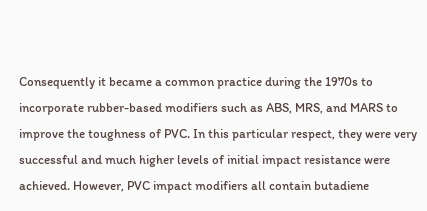Consequently it became a common practice during the 1970s to incorporate rubber-based modifiers such as ABS, MRS, and MARS to improve the toughness of PVC. In this particular respect, they were very successful and much higher levels of initial impact resistance were achieved. However, PVC impact modifiers all contain butadiene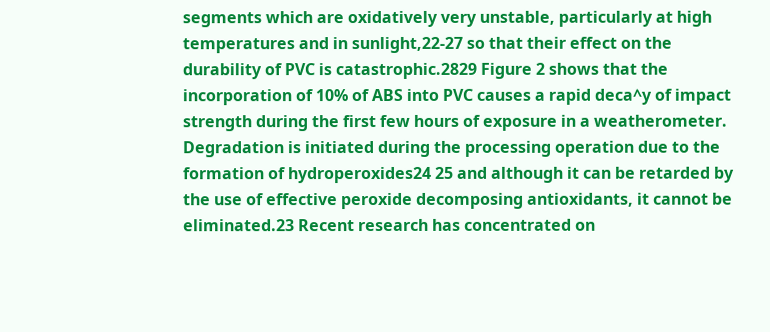segments which are oxidatively very unstable, particularly at high temperatures and in sunlight,22-27 so that their effect on the durability of PVC is catastrophic.2829 Figure 2 shows that the incorporation of 10% of ABS into PVC causes a rapid deca^y of impact strength during the first few hours of exposure in a weatherometer. Degradation is initiated during the processing operation due to the formation of hydroperoxides24 25 and although it can be retarded by the use of effective peroxide decomposing antioxidants, it cannot be eliminated.23 Recent research has concentrated on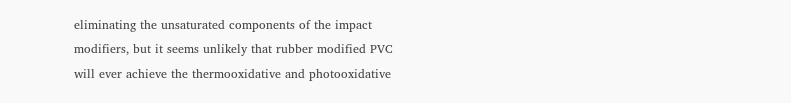eliminating the unsaturated components of the impact modifiers, but it seems unlikely that rubber modified PVC will ever achieve the thermooxidative and photooxidative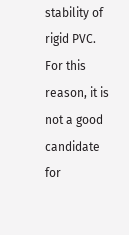stability of rigid PVC. For this reason, it is not a good candidate for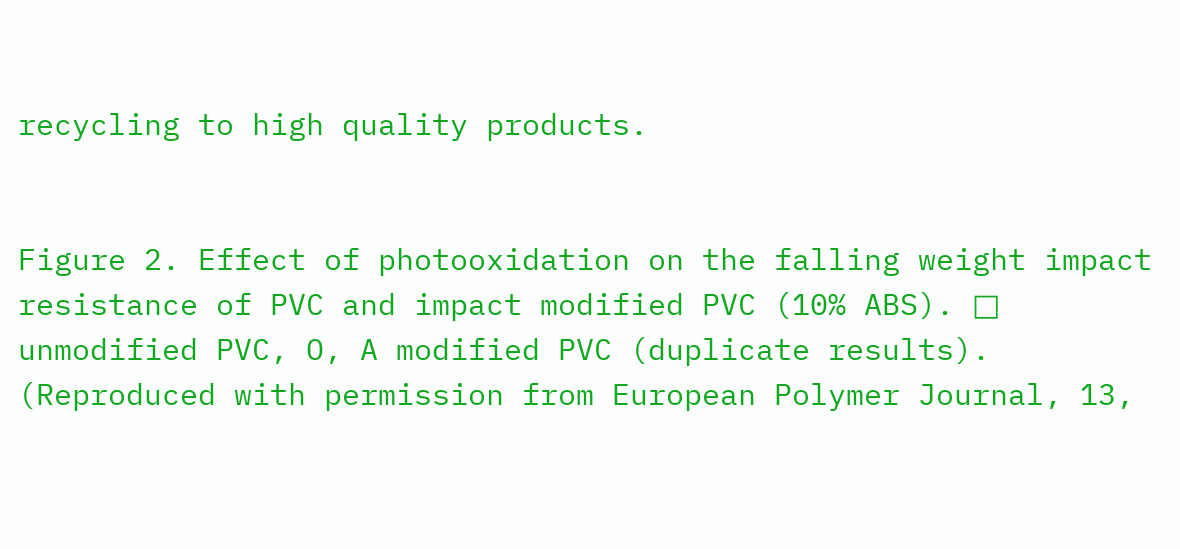recycling to high quality products.


Figure 2. Effect of photooxidation on the falling weight impact resistance of PVC and impact modified PVC (10% ABS). □ unmodified PVC, O, A modified PVC (duplicate results). (Reproduced with permission from European Polymer Journal, 13,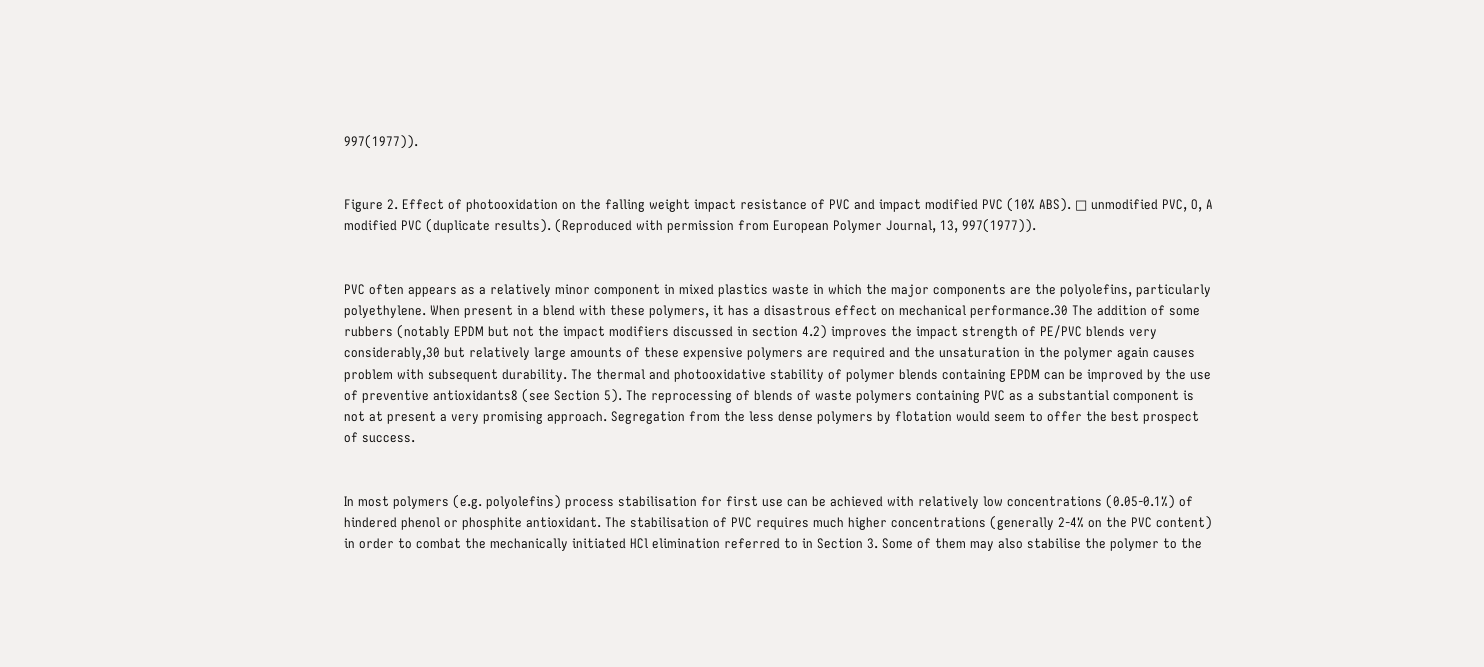997(1977)).


Figure 2. Effect of photooxidation on the falling weight impact resistance of PVC and impact modified PVC (10% ABS). □ unmodified PVC, O, A modified PVC (duplicate results). (Reproduced with permission from European Polymer Journal, 13, 997(1977)).


PVC often appears as a relatively minor component in mixed plastics waste in which the major components are the polyolefins, particularly polyethylene. When present in a blend with these polymers, it has a disastrous effect on mechanical performance.30 The addition of some rubbers (notably EPDM but not the impact modifiers discussed in section 4.2) improves the impact strength of PE/PVC blends very considerably,30 but relatively large amounts of these expensive polymers are required and the unsaturation in the polymer again causes problem with subsequent durability. The thermal and photooxidative stability of polymer blends containing EPDM can be improved by the use of preventive antioxidants8 (see Section 5). The reprocessing of blends of waste polymers containing PVC as a substantial component is not at present a very promising approach. Segregation from the less dense polymers by flotation would seem to offer the best prospect of success.


In most polymers (e.g. polyolefins) process stabilisation for first use can be achieved with relatively low concentrations (0.05-0.1%) of hindered phenol or phosphite antioxidant. The stabilisation of PVC requires much higher concentrations (generally 2-4% on the PVC content) in order to combat the mechanically initiated HCl elimination referred to in Section 3. Some of them may also stabilise the polymer to the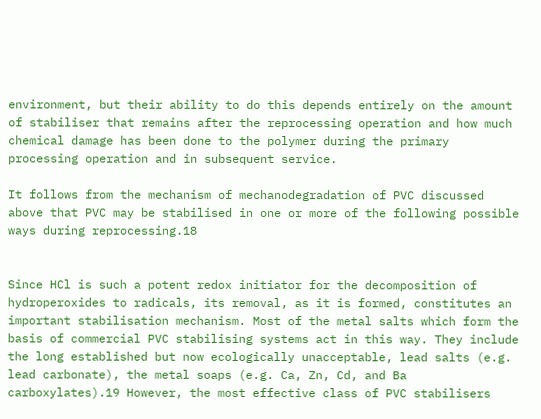environment, but their ability to do this depends entirely on the amount of stabiliser that remains after the reprocessing operation and how much chemical damage has been done to the polymer during the primary processing operation and in subsequent service.

It follows from the mechanism of mechanodegradation of PVC discussed above that PVC may be stabilised in one or more of the following possible ways during reprocessing.18


Since HCl is such a potent redox initiator for the decomposition of hydroperoxides to radicals, its removal, as it is formed, constitutes an important stabilisation mechanism. Most of the metal salts which form the basis of commercial PVC stabilising systems act in this way. They include the long established but now ecologically unacceptable, lead salts (e.g. lead carbonate), the metal soaps (e.g. Ca, Zn, Cd, and Ba carboxylates).19 However, the most effective class of PVC stabilisers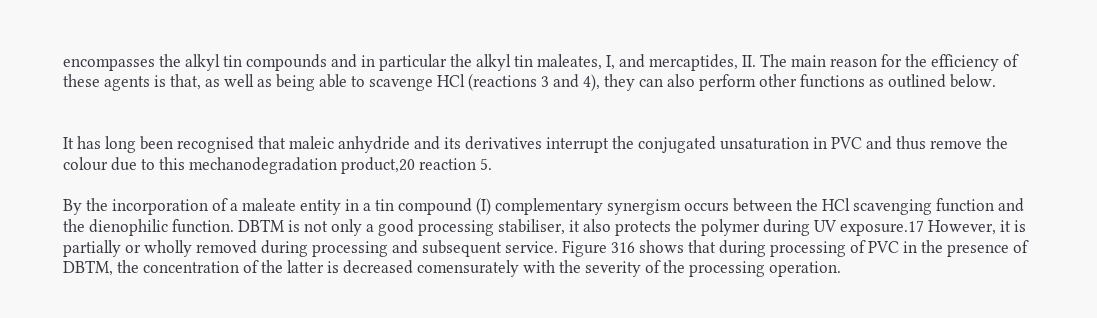encompasses the alkyl tin compounds and in particular the alkyl tin maleates, I, and mercaptides, II. The main reason for the efficiency of these agents is that, as well as being able to scavenge HCl (reactions 3 and 4), they can also perform other functions as outlined below.


It has long been recognised that maleic anhydride and its derivatives interrupt the conjugated unsaturation in PVC and thus remove the colour due to this mechanodegradation product,20 reaction 5.

By the incorporation of a maleate entity in a tin compound (I) complementary synergism occurs between the HCl scavenging function and the dienophilic function. DBTM is not only a good processing stabiliser, it also protects the polymer during UV exposure.17 However, it is partially or wholly removed during processing and subsequent service. Figure 316 shows that during processing of PVC in the presence of DBTM, the concentration of the latter is decreased comensurately with the severity of the processing operation.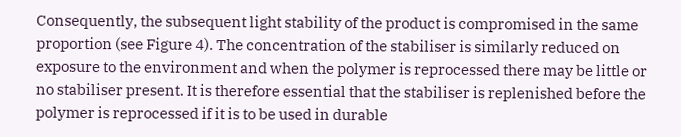Consequently, the subsequent light stability of the product is compromised in the same proportion (see Figure 4). The concentration of the stabiliser is similarly reduced on exposure to the environment and when the polymer is reprocessed there may be little or no stabiliser present. It is therefore essential that the stabiliser is replenished before the polymer is reprocessed if it is to be used in durable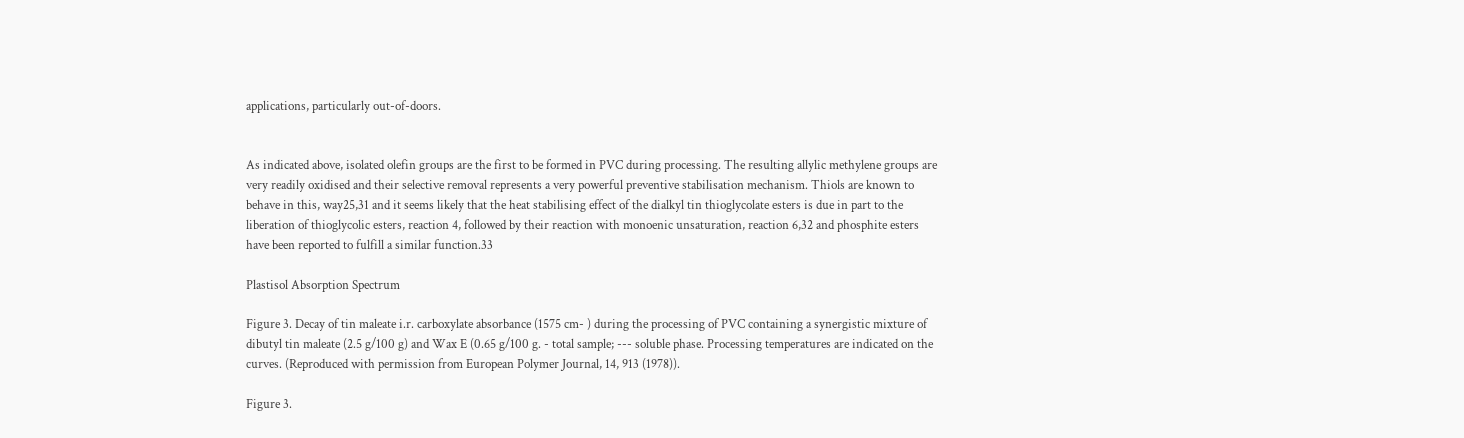applications, particularly out-of-doors.


As indicated above, isolated olefin groups are the first to be formed in PVC during processing. The resulting allylic methylene groups are very readily oxidised and their selective removal represents a very powerful preventive stabilisation mechanism. Thiols are known to behave in this, way25,31 and it seems likely that the heat stabilising effect of the dialkyl tin thioglycolate esters is due in part to the liberation of thioglycolic esters, reaction 4, followed by their reaction with monoenic unsaturation, reaction 6,32 and phosphite esters have been reported to fulfill a similar function.33

Plastisol Absorption Spectrum

Figure 3. Decay of tin maleate i.r. carboxylate absorbance (1575 cm- ) during the processing of PVC containing a synergistic mixture of dibutyl tin maleate (2.5 g/100 g) and Wax E (0.65 g/100 g. - total sample; --- soluble phase. Processing temperatures are indicated on the curves. (Reproduced with permission from European Polymer Journal, 14, 913 (1978)).

Figure 3.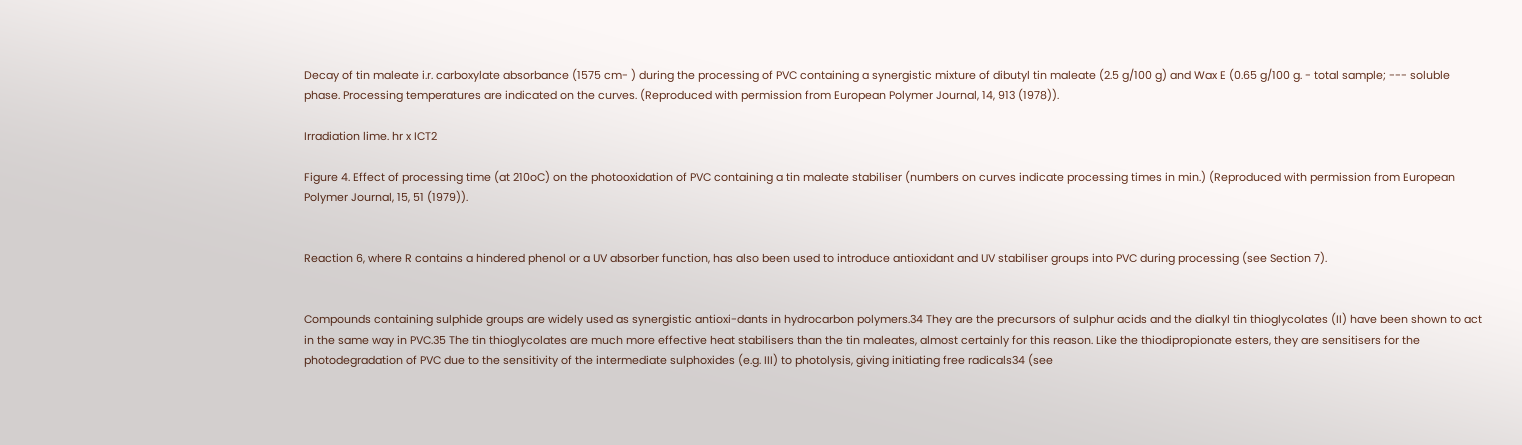Decay of tin maleate i.r. carboxylate absorbance (1575 cm- ) during the processing of PVC containing a synergistic mixture of dibutyl tin maleate (2.5 g/100 g) and Wax E (0.65 g/100 g. - total sample; --- soluble phase. Processing temperatures are indicated on the curves. (Reproduced with permission from European Polymer Journal, 14, 913 (1978)).

Irradiation lime. hr x ICT2

Figure 4. Effect of processing time (at 210oC) on the photooxidation of PVC containing a tin maleate stabiliser (numbers on curves indicate processing times in min.) (Reproduced with permission from European Polymer Journal, 15, 51 (1979)).


Reaction 6, where R contains a hindered phenol or a UV absorber function, has also been used to introduce antioxidant and UV stabiliser groups into PVC during processing (see Section 7).


Compounds containing sulphide groups are widely used as synergistic antioxi-dants in hydrocarbon polymers.34 They are the precursors of sulphur acids and the dialkyl tin thioglycolates (II) have been shown to act in the same way in PVC.35 The tin thioglycolates are much more effective heat stabilisers than the tin maleates, almost certainly for this reason. Like the thiodipropionate esters, they are sensitisers for the photodegradation of PVC due to the sensitivity of the intermediate sulphoxides (e.g. III) to photolysis, giving initiating free radicals34 (see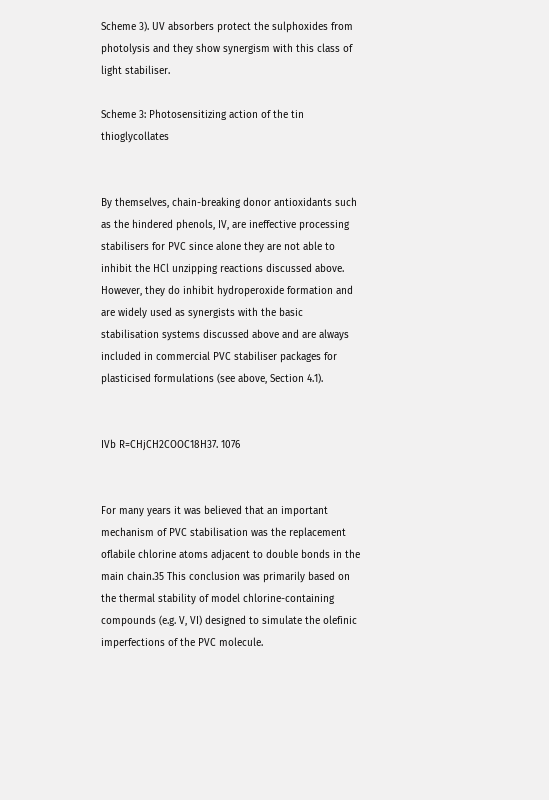Scheme 3). UV absorbers protect the sulphoxides from photolysis and they show synergism with this class of light stabiliser.

Scheme 3: Photosensitizing action of the tin thioglycollates


By themselves, chain-breaking donor antioxidants such as the hindered phenols, IV, are ineffective processing stabilisers for PVC since alone they are not able to inhibit the HCl unzipping reactions discussed above. However, they do inhibit hydroperoxide formation and are widely used as synergists with the basic stabilisation systems discussed above and are always included in commercial PVC stabiliser packages for plasticised formulations (see above, Section 4.1).


IVb R=CHjCH2COOC18H37. 1076


For many years it was believed that an important mechanism of PVC stabilisation was the replacement oflabile chlorine atoms adjacent to double bonds in the main chain.35 This conclusion was primarily based on the thermal stability of model chlorine-containing compounds (e.g. V, VI) designed to simulate the olefinic imperfections of the PVC molecule.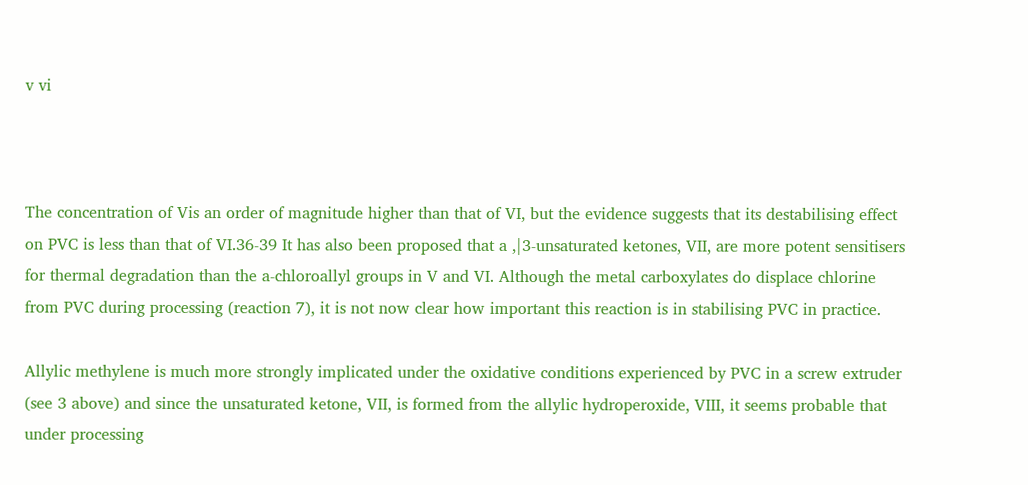v vi



The concentration of Vis an order of magnitude higher than that of VI, but the evidence suggests that its destabilising effect on PVC is less than that of VI.36-39 It has also been proposed that a ,|3-unsaturated ketones, VII, are more potent sensitisers for thermal degradation than the a-chloroallyl groups in V and VI. Although the metal carboxylates do displace chlorine from PVC during processing (reaction 7), it is not now clear how important this reaction is in stabilising PVC in practice.

Allylic methylene is much more strongly implicated under the oxidative conditions experienced by PVC in a screw extruder (see 3 above) and since the unsaturated ketone, VII, is formed from the allylic hydroperoxide, VIII, it seems probable that under processing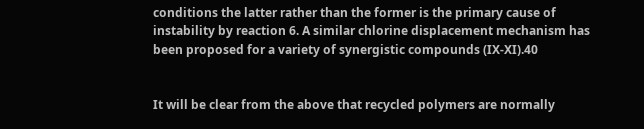conditions the latter rather than the former is the primary cause of instability by reaction 6. A similar chlorine displacement mechanism has been proposed for a variety of synergistic compounds (IX-XI).40


It will be clear from the above that recycled polymers are normally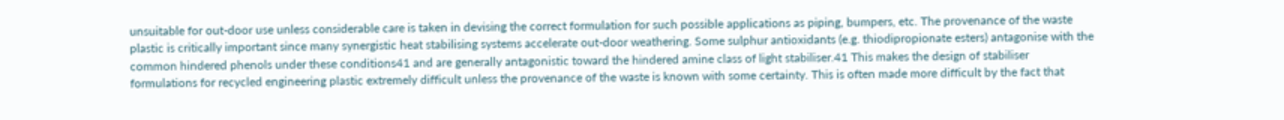unsuitable for out-door use unless considerable care is taken in devising the correct formulation for such possible applications as piping, bumpers, etc. The provenance of the waste plastic is critically important since many synergistic heat stabilising systems accelerate out-door weathering. Some sulphur antioxidants (e.g. thiodipropionate esters) antagonise with the common hindered phenols under these conditions41 and are generally antagonistic toward the hindered amine class of light stabiliser.41 This makes the design of stabiliser formulations for recycled engineering plastic extremely difficult unless the provenance of the waste is known with some certainty. This is often made more difficult by the fact that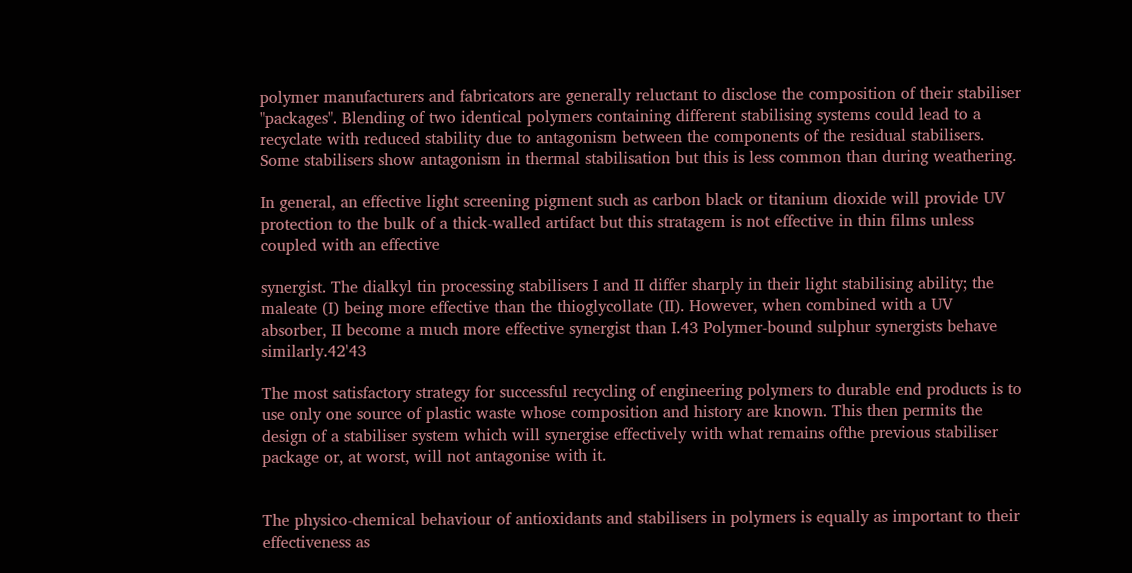polymer manufacturers and fabricators are generally reluctant to disclose the composition of their stabiliser "packages". Blending of two identical polymers containing different stabilising systems could lead to a recyclate with reduced stability due to antagonism between the components of the residual stabilisers. Some stabilisers show antagonism in thermal stabilisation but this is less common than during weathering.

In general, an effective light screening pigment such as carbon black or titanium dioxide will provide UV protection to the bulk of a thick-walled artifact but this stratagem is not effective in thin films unless coupled with an effective

synergist. The dialkyl tin processing stabilisers I and II differ sharply in their light stabilising ability; the maleate (I) being more effective than the thioglycollate (II). However, when combined with a UV absorber, II become a much more effective synergist than I.43 Polymer-bound sulphur synergists behave similarly.42'43

The most satisfactory strategy for successful recycling of engineering polymers to durable end products is to use only one source of plastic waste whose composition and history are known. This then permits the design of a stabiliser system which will synergise effectively with what remains ofthe previous stabiliser package or, at worst, will not antagonise with it.


The physico-chemical behaviour of antioxidants and stabilisers in polymers is equally as important to their effectiveness as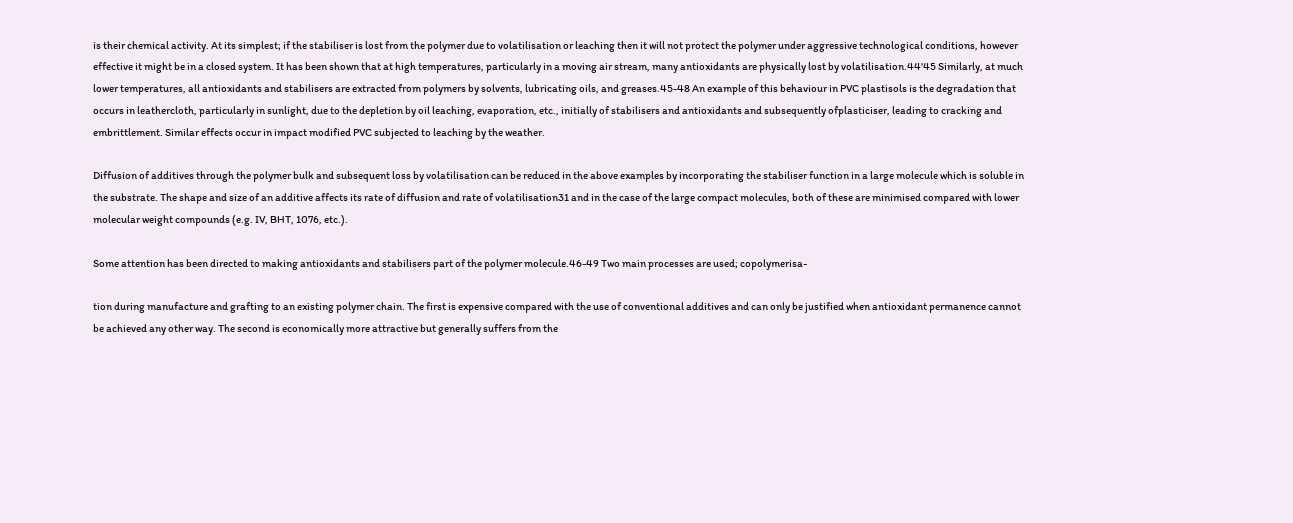is their chemical activity. At its simplest; if the stabiliser is lost from the polymer due to volatilisation or leaching then it will not protect the polymer under aggressive technological conditions, however effective it might be in a closed system. It has been shown that at high temperatures, particularly in a moving air stream, many antioxidants are physically lost by volatilisation.44'45 Similarly, at much lower temperatures, all antioxidants and stabilisers are extracted from polymers by solvents, lubricating oils, and greases.45-48 An example of this behaviour in PVC plastisols is the degradation that occurs in leathercloth, particularly in sunlight, due to the depletion by oil leaching, evaporation, etc., initially of stabilisers and antioxidants and subsequently ofplasticiser, leading to cracking and embrittlement. Similar effects occur in impact modified PVC subjected to leaching by the weather.

Diffusion of additives through the polymer bulk and subsequent loss by volatilisation can be reduced in the above examples by incorporating the stabiliser function in a large molecule which is soluble in the substrate. The shape and size of an additive affects its rate of diffusion and rate of volatilisation31 and in the case of the large compact molecules, both of these are minimised compared with lower molecular weight compounds (e.g. IV, BHT, 1076, etc.).

Some attention has been directed to making antioxidants and stabilisers part of the polymer molecule.46-49 Two main processes are used; copolymerisa-

tion during manufacture and grafting to an existing polymer chain. The first is expensive compared with the use of conventional additives and can only be justified when antioxidant permanence cannot be achieved any other way. The second is economically more attractive but generally suffers from the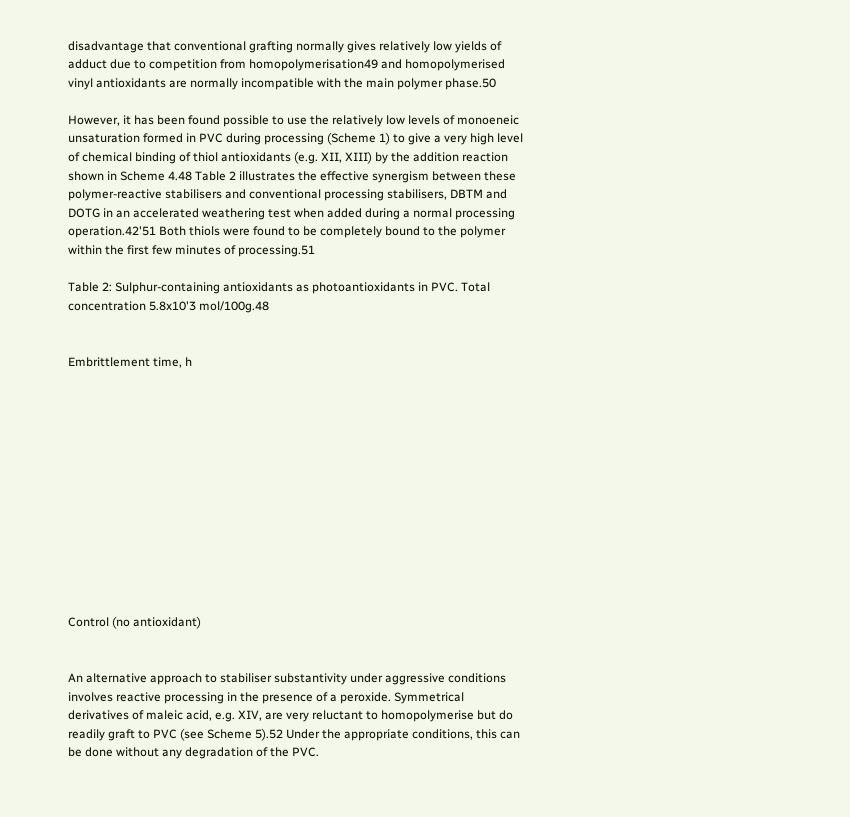disadvantage that conventional grafting normally gives relatively low yields of adduct due to competition from homopolymerisation49 and homopolymerised vinyl antioxidants are normally incompatible with the main polymer phase.50

However, it has been found possible to use the relatively low levels of monoeneic unsaturation formed in PVC during processing (Scheme 1) to give a very high level of chemical binding of thiol antioxidants (e.g. XII, XIII) by the addition reaction shown in Scheme 4.48 Table 2 illustrates the effective synergism between these polymer-reactive stabilisers and conventional processing stabilisers, DBTM and DOTG in an accelerated weathering test when added during a normal processing operation.42'51 Both thiols were found to be completely bound to the polymer within the first few minutes of processing.51

Table 2: Sulphur-containing antioxidants as photoantioxidants in PVC. Total concentration 5.8x10'3 mol/100g.48


Embrittlement time, h













Control (no antioxidant)


An alternative approach to stabiliser substantivity under aggressive conditions involves reactive processing in the presence of a peroxide. Symmetrical derivatives of maleic acid, e.g. XIV, are very reluctant to homopolymerise but do readily graft to PVC (see Scheme 5).52 Under the appropriate conditions, this can be done without any degradation of the PVC.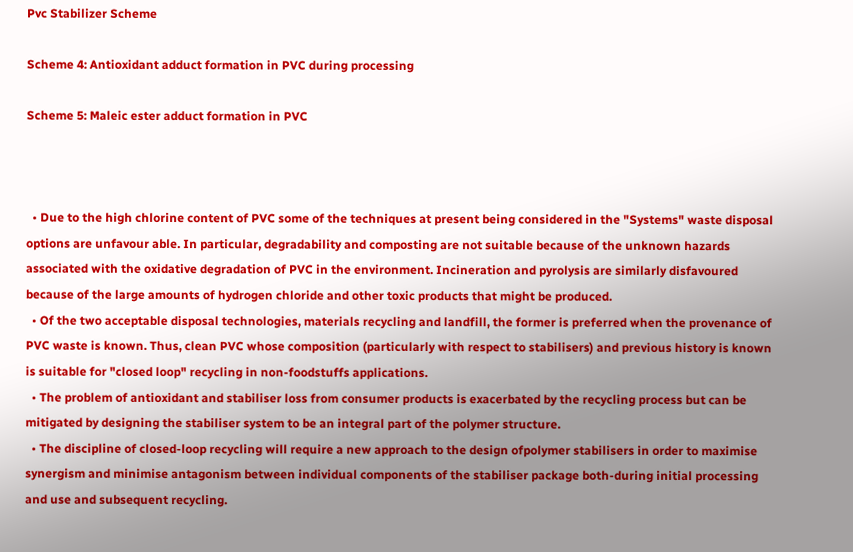Pvc Stabilizer Scheme

Scheme 4: Antioxidant adduct formation in PVC during processing

Scheme 5: Maleic ester adduct formation in PVC



  • Due to the high chlorine content of PVC some of the techniques at present being considered in the "Systems" waste disposal options are unfavour able. In particular, degradability and composting are not suitable because of the unknown hazards associated with the oxidative degradation of PVC in the environment. Incineration and pyrolysis are similarly disfavoured because of the large amounts of hydrogen chloride and other toxic products that might be produced.
  • Of the two acceptable disposal technologies, materials recycling and landfill, the former is preferred when the provenance of PVC waste is known. Thus, clean PVC whose composition (particularly with respect to stabilisers) and previous history is known is suitable for "closed loop" recycling in non-foodstuffs applications.
  • The problem of antioxidant and stabiliser loss from consumer products is exacerbated by the recycling process but can be mitigated by designing the stabiliser system to be an integral part of the polymer structure.
  • The discipline of closed-loop recycling will require a new approach to the design ofpolymer stabilisers in order to maximise synergism and minimise antagonism between individual components of the stabiliser package both-during initial processing and use and subsequent recycling.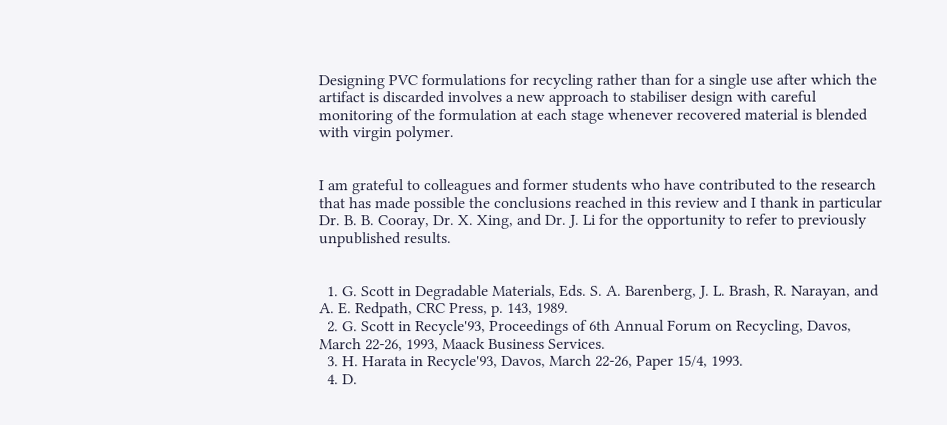Designing PVC formulations for recycling rather than for a single use after which the artifact is discarded involves a new approach to stabiliser design with careful monitoring of the formulation at each stage whenever recovered material is blended with virgin polymer.


I am grateful to colleagues and former students who have contributed to the research that has made possible the conclusions reached in this review and I thank in particular Dr. B. B. Cooray, Dr. X. Xing, and Dr. J. Li for the opportunity to refer to previously unpublished results.


  1. G. Scott in Degradable Materials, Eds. S. A. Barenberg, J. L. Brash, R. Narayan, and A. E. Redpath, CRC Press, p. 143, 1989.
  2. G. Scott in Recycle'93, Proceedings of 6th Annual Forum on Recycling, Davos, March 22-26, 1993, Maack Business Services.
  3. H. Harata in Recycle'93, Davos, March 22-26, Paper 15/4, 1993.
  4. D.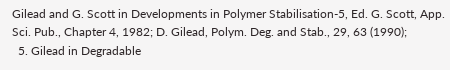Gilead and G. Scott in Developments in Polymer Stabilisation-5, Ed. G. Scott, App. Sci. Pub., Chapter 4, 1982; D. Gilead, Polym. Deg. and Stab., 29, 63 (1990);
  5. Gilead in Degradable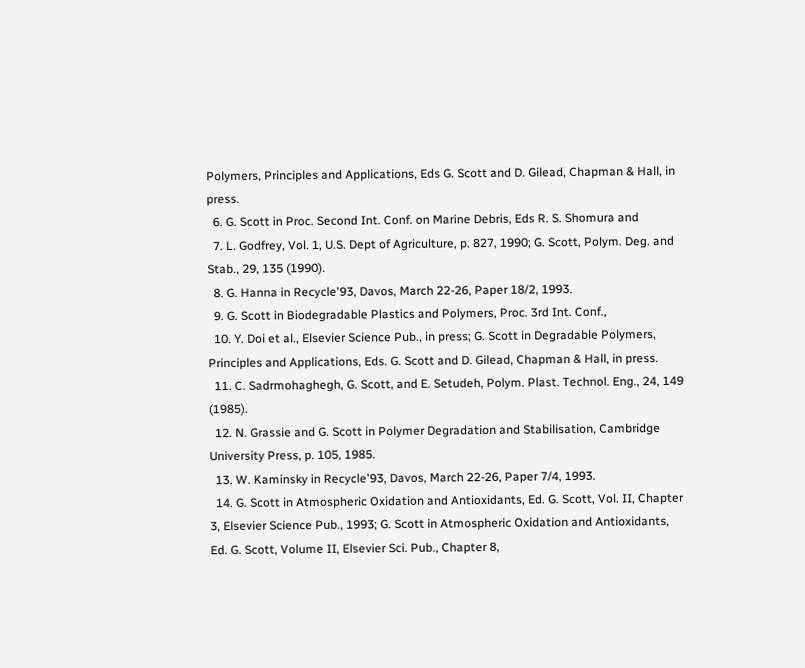Polymers, Principles and Applications, Eds G. Scott and D. Gilead, Chapman & Hall, in press.
  6. G. Scott in Proc. Second Int. Conf. on Marine Debris, Eds R. S. Shomura and
  7. L. Godfrey, Vol. 1, U.S. Dept of Agriculture, p. 827, 1990; G. Scott, Polym. Deg. and Stab., 29, 135 (1990).
  8. G. Hanna in Recycle'93, Davos, March 22-26, Paper 18/2, 1993.
  9. G. Scott in Biodegradable Plastics and Polymers, Proc. 3rd Int. Conf.,
  10. Y. Doi et al., Elsevier Science Pub., in press; G. Scott in Degradable Polymers, Principles and Applications, Eds. G. Scott and D. Gilead, Chapman & Hall, in press.
  11. C. Sadrmohaghegh, G. Scott, and E. Setudeh, Polym. Plast. Technol. Eng., 24, 149 (1985).
  12. N. Grassie and G. Scott in Polymer Degradation and Stabilisation, Cambridge University Press, p. 105, 1985.
  13. W. Kaminsky in Recycle'93, Davos, March 22-26, Paper 7/4, 1993.
  14. G. Scott in Atmospheric Oxidation and Antioxidants, Ed. G. Scott, Vol. II, Chapter 3, Elsevier Science Pub., 1993; G. Scott in Atmospheric Oxidation and Antioxidants, Ed. G. Scott, Volume II, Elsevier Sci. Pub., Chapter 8,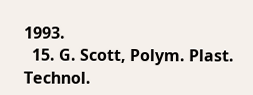1993.
  15. G. Scott, Polym. Plast. Technol.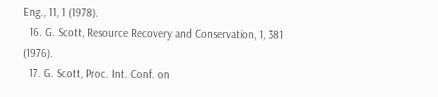Eng., 11, 1 (1978).
  16. G. Scott, Resource Recovery and Conservation, 1, 381 (1976).
  17. G. Scott, Proc. Int. Conf. on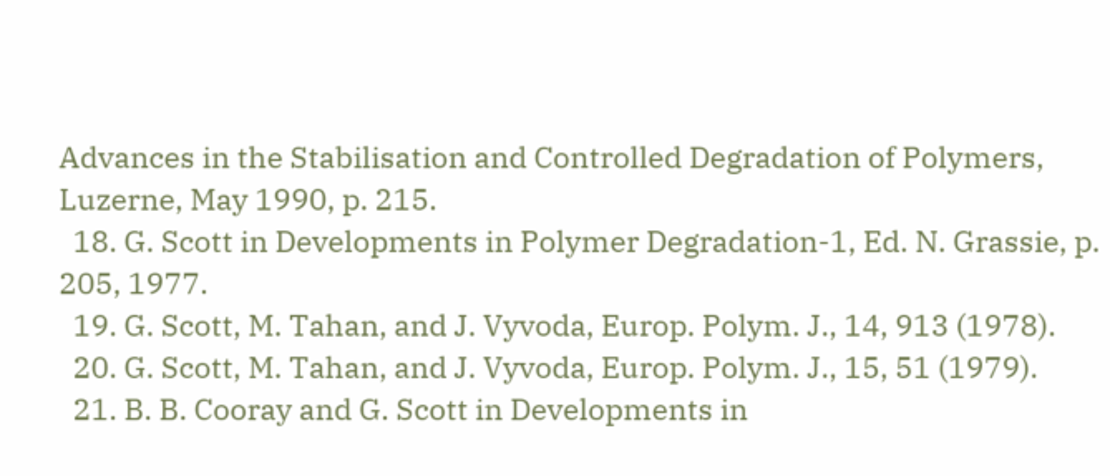Advances in the Stabilisation and Controlled Degradation of Polymers, Luzerne, May 1990, p. 215.
  18. G. Scott in Developments in Polymer Degradation-1, Ed. N. Grassie, p. 205, 1977.
  19. G. Scott, M. Tahan, and J. Vyvoda, Europ. Polym. J., 14, 913 (1978).
  20. G. Scott, M. Tahan, and J. Vyvoda, Europ. Polym. J., 15, 51 (1979).
  21. B. B. Cooray and G. Scott in Developments in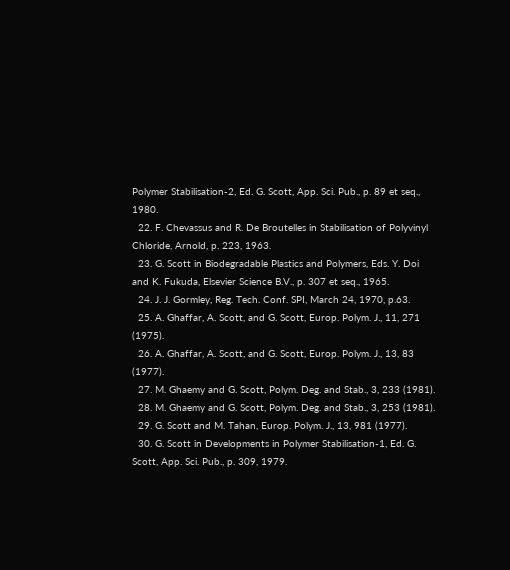Polymer Stabilisation-2, Ed. G. Scott, App. Sci. Pub., p. 89 et seq., 1980.
  22. F. Chevassus and R. De Broutelles in Stabilisation of Polyvinyl Chloride, Arnold, p. 223, 1963.
  23. G. Scott in Biodegradable Plastics and Polymers, Eds. Y. Doi and K. Fukuda, Elsevier Science B.V., p. 307 et seq., 1965.
  24. J. J. Gormley, Reg. Tech. Conf. SPI, March 24, 1970, p.63.
  25. A. Ghaffar, A. Scott, and G. Scott, Europ. Polym. J., 11, 271 (1975).
  26. A. Ghaffar, A. Scott, and G. Scott, Europ. Polym. J., 13, 83 (1977).
  27. M. Ghaemy and G. Scott, Polym. Deg. and Stab., 3, 233 (1981).
  28. M. Ghaemy and G. Scott, Polym. Deg. and Stab., 3, 253 (1981).
  29. G. Scott and M. Tahan, Europ. Polym. J., 13, 981 (1977).
  30. G. Scott in Developments in Polymer Stabilisation-1, Ed. G. Scott, App. Sci. Pub., p. 309, 1979.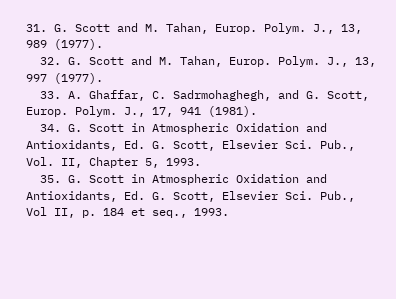31. G. Scott and M. Tahan, Europ. Polym. J., 13, 989 (1977).
  32. G. Scott and M. Tahan, Europ. Polym. J., 13, 997 (1977).
  33. A. Ghaffar, C. Sadrmohaghegh, and G. Scott, Europ. Polym. J., 17, 941 (1981).
  34. G. Scott in Atmospheric Oxidation and Antioxidants, Ed. G. Scott, Elsevier Sci. Pub., Vol. II, Chapter 5, 1993.
  35. G. Scott in Atmospheric Oxidation and Antioxidants, Ed. G. Scott, Elsevier Sci. Pub., Vol II, p. 184 et seq., 1993.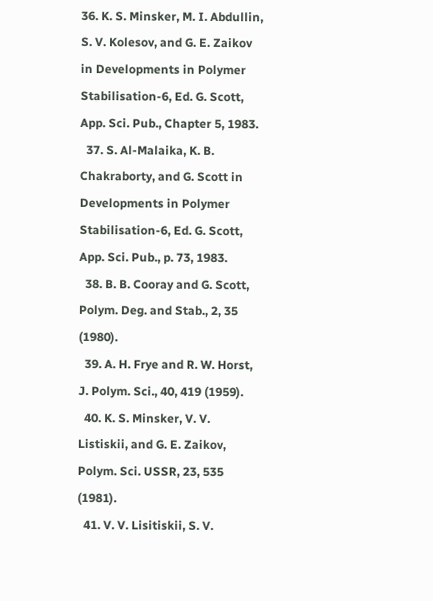36. K. S. Minsker, M. I. Abdullin, S. V. Kolesov, and G. E. Zaikov in Developments in Polymer Stabilisation-6, Ed. G. Scott, App. Sci. Pub., Chapter 5, 1983.
  37. S. Al-Malaika, K. B. Chakraborty, and G. Scott in Developments in Polymer Stabilisation-6, Ed. G. Scott, App. Sci. Pub., p. 73, 1983.
  38. B. B. Cooray and G. Scott, Polym. Deg. and Stab., 2, 35 (1980).
  39. A. H. Frye and R. W. Horst, J. Polym. Sci., 40, 419 (1959).
  40. K. S. Minsker, V. V. Listiskii, and G. E. Zaikov, Polym. Sci. USSR, 23, 535 (1981).
  41. V. V. Lisitiskii, S. V.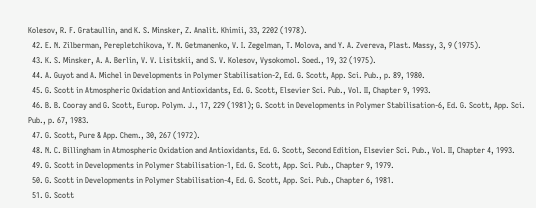Kolesov, R. F. Grataullin, and K. S. Minsker, Z. Analit. Khimii, 33, 2202 (1978).
  42. E. N. Zilberman, Perepletchikova, Y. N. Getmanenko, V. I. Zegelman, T. Molova, and Y. A. Zvereva, Plast. Massy, 3, 9 (1975).
  43. K. S. Minsker, A. A. Berlin, V. V. Lisitskii, and S. V. Kolesov, Vysokomol. Soed., 19, 32 (1975).
  44. A. Guyot and A. Michel in Developments in Polymer Stabilisation-2, Ed. G. Scott, App. Sci. Pub., p. 89, 1980.
  45. G. Scott in Atmospheric Oxidation and Antioxidants, Ed. G. Scott, Elsevier Sci. Pub., Vol. II, Chapter 9, 1993.
  46. B. B. Cooray and G. Scott, Europ. Polym. J., 17, 229 (1981); G. Scott in Developments in Polymer Stabilisation-6, Ed. G. Scott, App. Sci. Pub., p. 67, 1983.
  47. G. Scott, Pure & App. Chem., 30, 267 (1972).
  48. N. C. Billingham in Atmospheric Oxidation and Antioxidants, Ed. G. Scott, Second Edition, Elsevier Sci. Pub., Vol. II, Chapter 4, 1993.
  49. G. Scott in Developments in Polymer Stabilisation-1, Ed. G. Scott, App. Sci. Pub., Chapter 9, 1979.
  50. G. Scott in Developments in Polymer Stabilisation-4, Ed. G. Scott, App. Sci. Pub., Chapter 6, 1981.
  51. G. Scott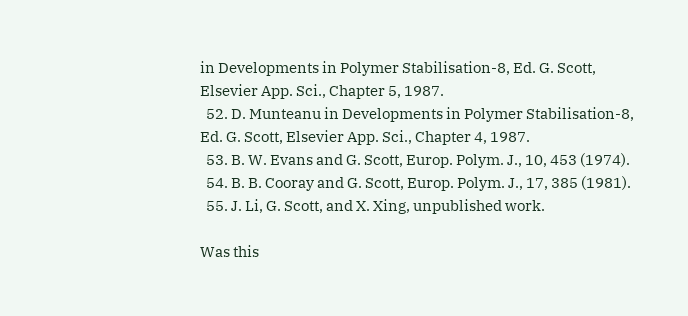in Developments in Polymer Stabilisation-8, Ed. G. Scott, Elsevier App. Sci., Chapter 5, 1987.
  52. D. Munteanu in Developments in Polymer Stabilisation-8, Ed. G. Scott, Elsevier App. Sci., Chapter 4, 1987.
  53. B. W. Evans and G. Scott, Europ. Polym. J., 10, 453 (1974).
  54. B. B. Cooray and G. Scott, Europ. Polym. J., 17, 385 (1981).
  55. J. Li, G. Scott, and X. Xing, unpublished work.

Was this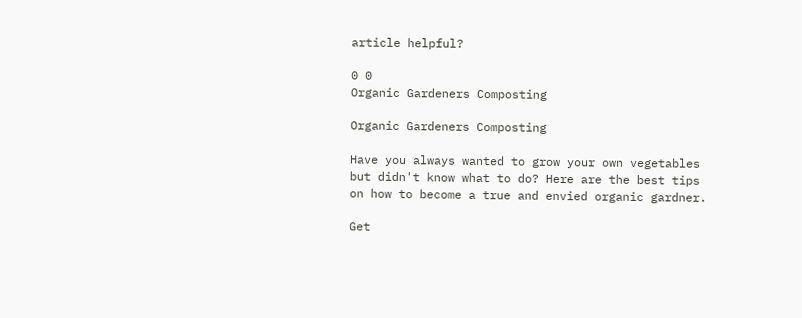article helpful?

0 0
Organic Gardeners Composting

Organic Gardeners Composting

Have you always wanted to grow your own vegetables but didn't know what to do? Here are the best tips on how to become a true and envied organic gardner.

Get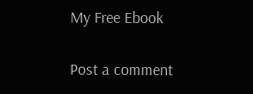My Free Ebook

Post a comment